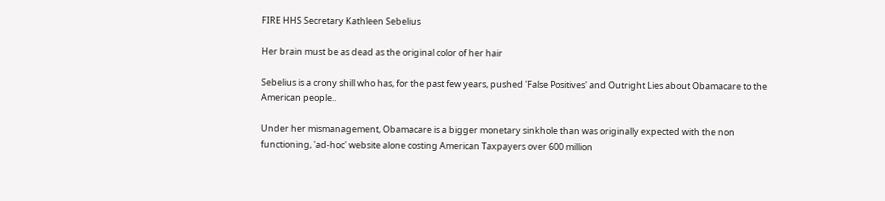FIRE HHS Secretary Kathleen Sebelius

Her brain must be as dead as the original color of her hair

Sebelius is a crony shill who has, for the past few years, pushed 'False Positives' and Outright Lies about Obamacare to the American people..

Under her mismanagement, Obamacare is a bigger monetary sinkhole than was originally expected with the non functioning, 'ad-hoc' website alone costing American Taxpayers over 600 million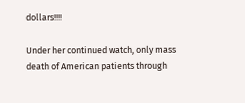dollars!!!!

Under her continued watch, only mass death of American patients through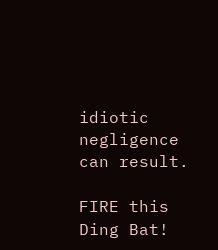idiotic negligence can result.

FIRE this Ding Bat!